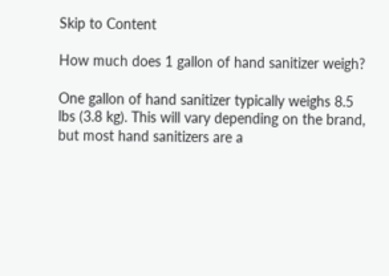Skip to Content

How much does 1 gallon of hand sanitizer weigh?

One gallon of hand sanitizer typically weighs 8.5 lbs (3.8 kg). This will vary depending on the brand, but most hand sanitizers are a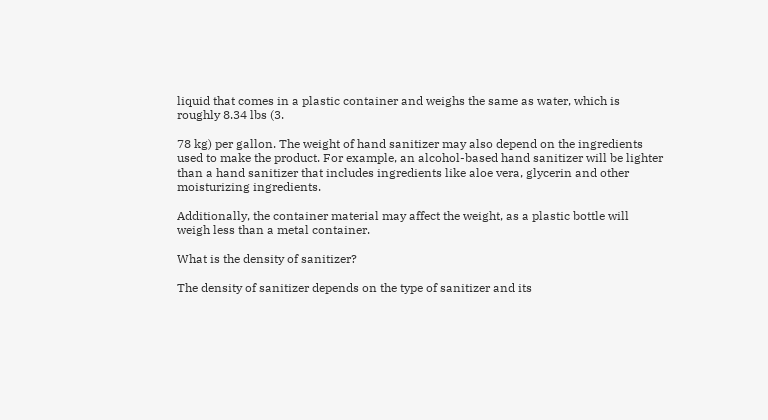liquid that comes in a plastic container and weighs the same as water, which is roughly 8.34 lbs (3.

78 kg) per gallon. The weight of hand sanitizer may also depend on the ingredients used to make the product. For example, an alcohol-based hand sanitizer will be lighter than a hand sanitizer that includes ingredients like aloe vera, glycerin and other moisturizing ingredients.

Additionally, the container material may affect the weight, as a plastic bottle will weigh less than a metal container.

What is the density of sanitizer?

The density of sanitizer depends on the type of sanitizer and its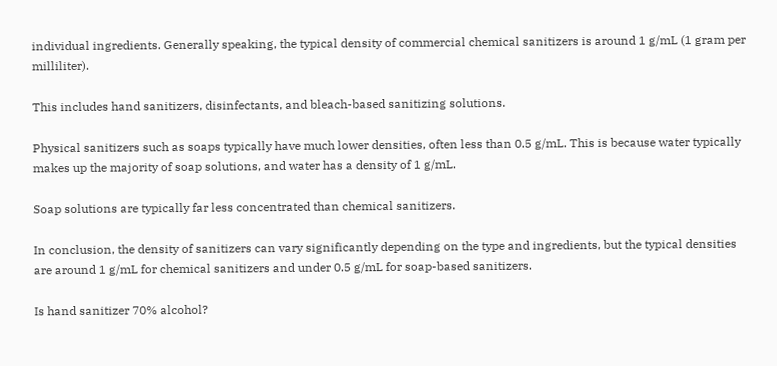individual ingredients. Generally speaking, the typical density of commercial chemical sanitizers is around 1 g/mL (1 gram per milliliter).

This includes hand sanitizers, disinfectants, and bleach-based sanitizing solutions.

Physical sanitizers such as soaps typically have much lower densities, often less than 0.5 g/mL. This is because water typically makes up the majority of soap solutions, and water has a density of 1 g/mL.

Soap solutions are typically far less concentrated than chemical sanitizers.

In conclusion, the density of sanitizers can vary significantly depending on the type and ingredients, but the typical densities are around 1 g/mL for chemical sanitizers and under 0.5 g/mL for soap-based sanitizers.

Is hand sanitizer 70% alcohol?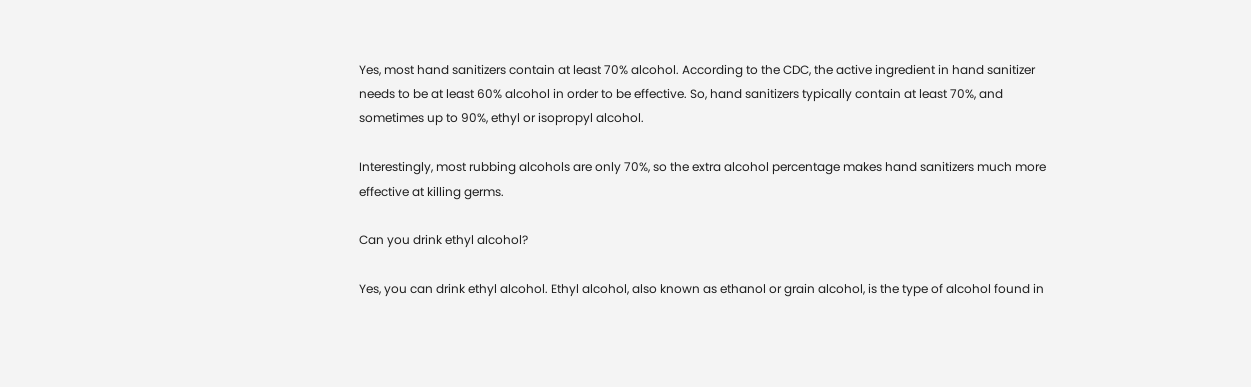Yes, most hand sanitizers contain at least 70% alcohol. According to the CDC, the active ingredient in hand sanitizer needs to be at least 60% alcohol in order to be effective. So, hand sanitizers typically contain at least 70%, and sometimes up to 90%, ethyl or isopropyl alcohol.

Interestingly, most rubbing alcohols are only 70%, so the extra alcohol percentage makes hand sanitizers much more effective at killing germs.

Can you drink ethyl alcohol?

Yes, you can drink ethyl alcohol. Ethyl alcohol, also known as ethanol or grain alcohol, is the type of alcohol found in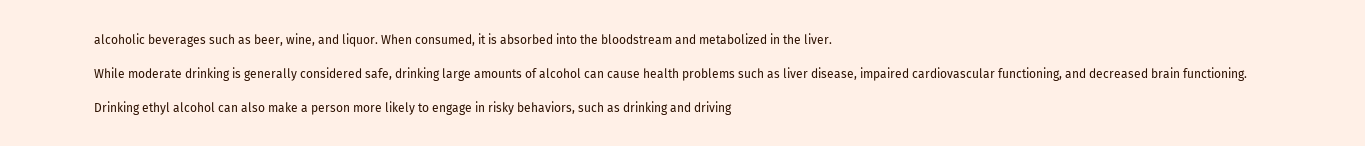alcoholic beverages such as beer, wine, and liquor. When consumed, it is absorbed into the bloodstream and metabolized in the liver.

While moderate drinking is generally considered safe, drinking large amounts of alcohol can cause health problems such as liver disease, impaired cardiovascular functioning, and decreased brain functioning.

Drinking ethyl alcohol can also make a person more likely to engage in risky behaviors, such as drinking and driving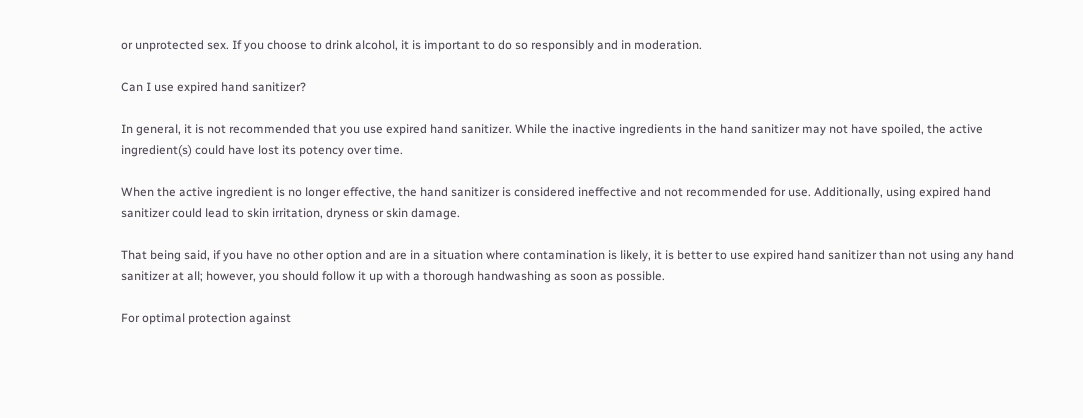or unprotected sex. If you choose to drink alcohol, it is important to do so responsibly and in moderation.

Can I use expired hand sanitizer?

In general, it is not recommended that you use expired hand sanitizer. While the inactive ingredients in the hand sanitizer may not have spoiled, the active ingredient(s) could have lost its potency over time.

When the active ingredient is no longer effective, the hand sanitizer is considered ineffective and not recommended for use. Additionally, using expired hand sanitizer could lead to skin irritation, dryness or skin damage.

That being said, if you have no other option and are in a situation where contamination is likely, it is better to use expired hand sanitizer than not using any hand sanitizer at all; however, you should follow it up with a thorough handwashing as soon as possible.

For optimal protection against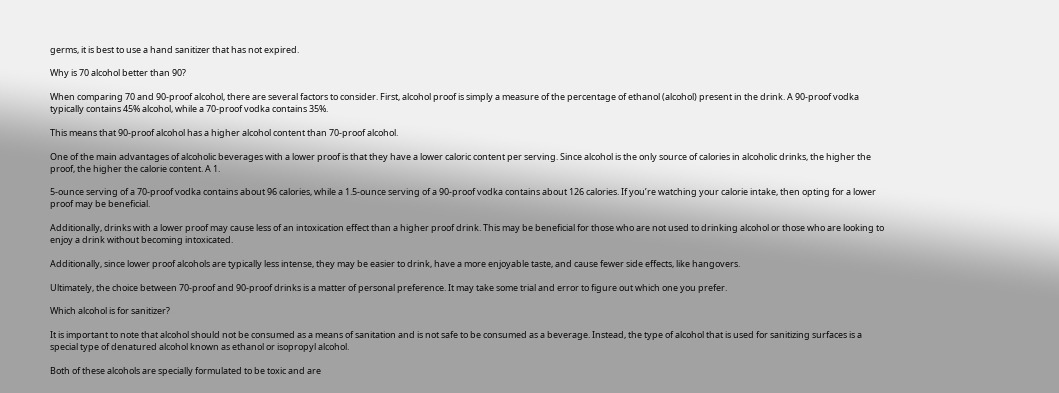germs, it is best to use a hand sanitizer that has not expired.

Why is 70 alcohol better than 90?

When comparing 70 and 90-proof alcohol, there are several factors to consider. First, alcohol proof is simply a measure of the percentage of ethanol (alcohol) present in the drink. A 90-proof vodka typically contains 45% alcohol, while a 70-proof vodka contains 35%.

This means that 90-proof alcohol has a higher alcohol content than 70-proof alcohol.

One of the main advantages of alcoholic beverages with a lower proof is that they have a lower caloric content per serving. Since alcohol is the only source of calories in alcoholic drinks, the higher the proof, the higher the calorie content. A 1.

5-ounce serving of a 70-proof vodka contains about 96 calories, while a 1.5-ounce serving of a 90-proof vodka contains about 126 calories. If you’re watching your calorie intake, then opting for a lower proof may be beneficial.

Additionally, drinks with a lower proof may cause less of an intoxication effect than a higher proof drink. This may be beneficial for those who are not used to drinking alcohol or those who are looking to enjoy a drink without becoming intoxicated.

Additionally, since lower proof alcohols are typically less intense, they may be easier to drink, have a more enjoyable taste, and cause fewer side effects, like hangovers.

Ultimately, the choice between 70-proof and 90-proof drinks is a matter of personal preference. It may take some trial and error to figure out which one you prefer.

Which alcohol is for sanitizer?

It is important to note that alcohol should not be consumed as a means of sanitation and is not safe to be consumed as a beverage. Instead, the type of alcohol that is used for sanitizing surfaces is a special type of denatured alcohol known as ethanol or isopropyl alcohol.

Both of these alcohols are specially formulated to be toxic and are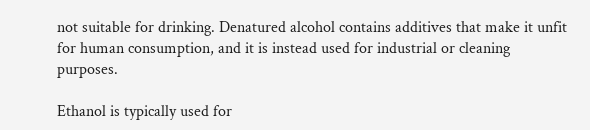not suitable for drinking. Denatured alcohol contains additives that make it unfit for human consumption, and it is instead used for industrial or cleaning purposes.

Ethanol is typically used for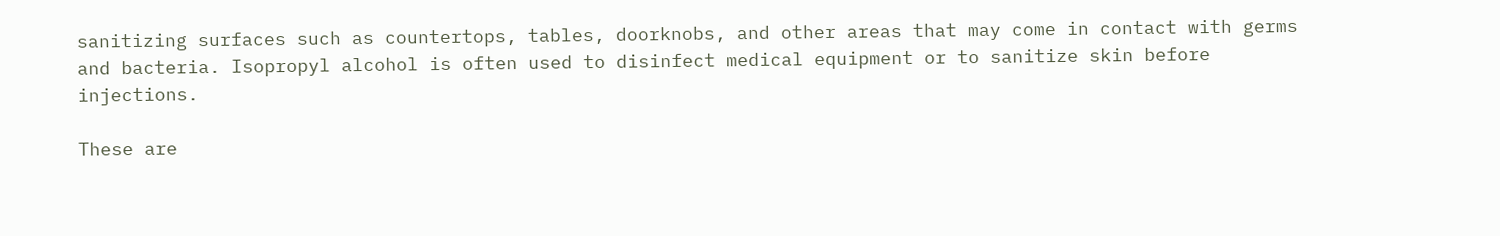sanitizing surfaces such as countertops, tables, doorknobs, and other areas that may come in contact with germs and bacteria. Isopropyl alcohol is often used to disinfect medical equipment or to sanitize skin before injections.

These are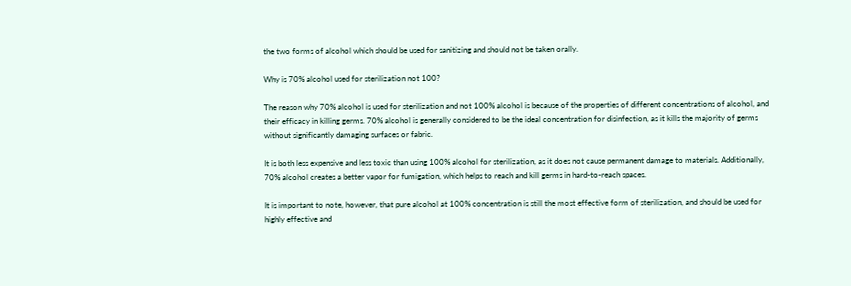the two forms of alcohol which should be used for sanitizing and should not be taken orally.

Why is 70% alcohol used for sterilization not 100?

The reason why 70% alcohol is used for sterilization and not 100% alcohol is because of the properties of different concentrations of alcohol, and their efficacy in killing germs. 70% alcohol is generally considered to be the ideal concentration for disinfection, as it kills the majority of germs without significantly damaging surfaces or fabric.

It is both less expensive and less toxic than using 100% alcohol for sterilization, as it does not cause permanent damage to materials. Additionally, 70% alcohol creates a better vapor for fumigation, which helps to reach and kill germs in hard-to-reach spaces.

It is important to note, however, that pure alcohol at 100% concentration is still the most effective form of sterilization, and should be used for highly effective and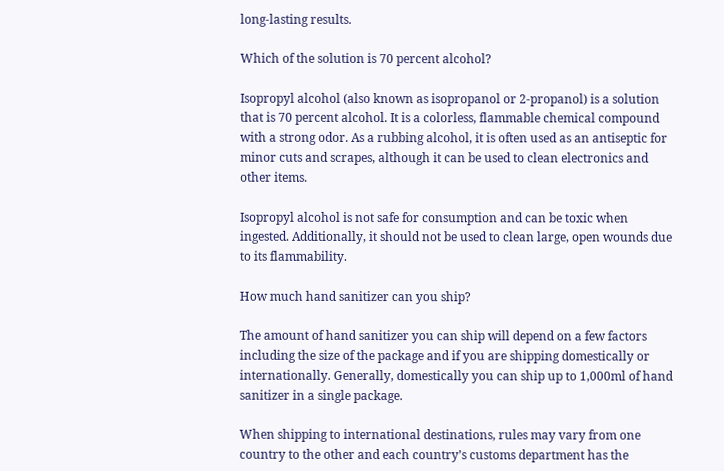long-lasting results.

Which of the solution is 70 percent alcohol?

Isopropyl alcohol (also known as isopropanol or 2-propanol) is a solution that is 70 percent alcohol. It is a colorless, flammable chemical compound with a strong odor. As a rubbing alcohol, it is often used as an antiseptic for minor cuts and scrapes, although it can be used to clean electronics and other items.

Isopropyl alcohol is not safe for consumption and can be toxic when ingested. Additionally, it should not be used to clean large, open wounds due to its flammability.

How much hand sanitizer can you ship?

The amount of hand sanitizer you can ship will depend on a few factors including the size of the package and if you are shipping domestically or internationally. Generally, domestically you can ship up to 1,000ml of hand sanitizer in a single package.

When shipping to international destinations, rules may vary from one country to the other and each country’s customs department has the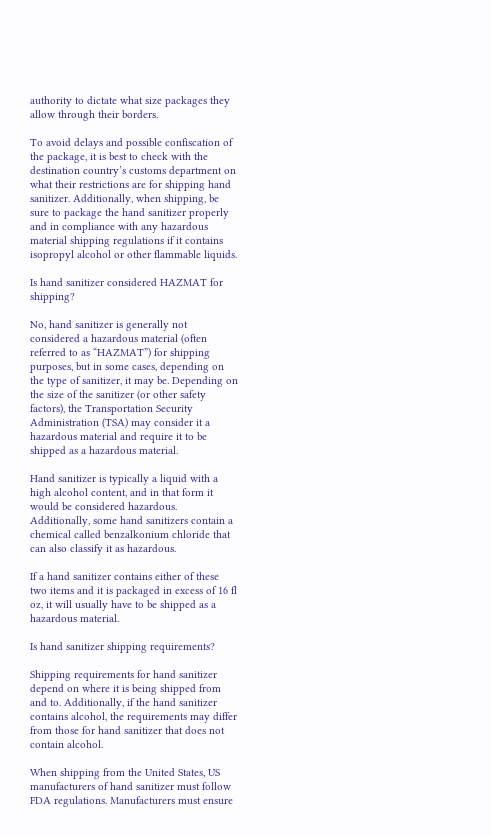authority to dictate what size packages they allow through their borders.

To avoid delays and possible confiscation of the package, it is best to check with the destination country’s customs department on what their restrictions are for shipping hand sanitizer. Additionally, when shipping, be sure to package the hand sanitizer properly and in compliance with any hazardous material shipping regulations if it contains isopropyl alcohol or other flammable liquids.

Is hand sanitizer considered HAZMAT for shipping?

No, hand sanitizer is generally not considered a hazardous material (often referred to as “HAZMAT”) for shipping purposes, but in some cases, depending on the type of sanitizer, it may be. Depending on the size of the sanitizer (or other safety factors), the Transportation Security Administration (TSA) may consider it a hazardous material and require it to be shipped as a hazardous material.

Hand sanitizer is typically a liquid with a high alcohol content, and in that form it would be considered hazardous. Additionally, some hand sanitizers contain a chemical called benzalkonium chloride that can also classify it as hazardous.

If a hand sanitizer contains either of these two items and it is packaged in excess of 16 fl oz, it will usually have to be shipped as a hazardous material.

Is hand sanitizer shipping requirements?

Shipping requirements for hand sanitizer depend on where it is being shipped from and to. Additionally, if the hand sanitizer contains alcohol, the requirements may differ from those for hand sanitizer that does not contain alcohol.

When shipping from the United States, US manufacturers of hand sanitizer must follow FDA regulations. Manufacturers must ensure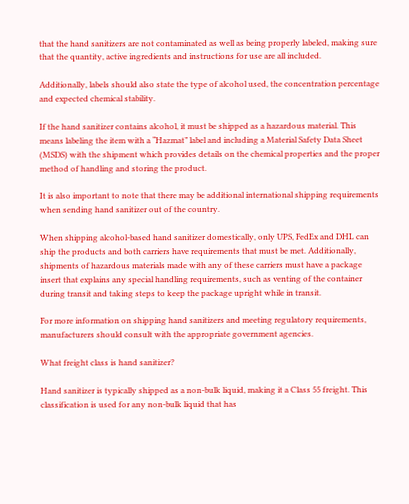that the hand sanitizers are not contaminated as well as being properly labeled, making sure that the quantity, active ingredients and instructions for use are all included.

Additionally, labels should also state the type of alcohol used, the concentration percentage and expected chemical stability.

If the hand sanitizer contains alcohol, it must be shipped as a hazardous material. This means labeling the item with a “Hazmat” label and including a Material Safety Data Sheet (MSDS) with the shipment which provides details on the chemical properties and the proper method of handling and storing the product.

It is also important to note that there may be additional international shipping requirements when sending hand sanitizer out of the country.

When shipping alcohol-based hand sanitizer domestically, only UPS, FedEx and DHL can ship the products and both carriers have requirements that must be met. Additionally, shipments of hazardous materials made with any of these carriers must have a package insert that explains any special handling requirements, such as venting of the container during transit and taking steps to keep the package upright while in transit.

For more information on shipping hand sanitizers and meeting regulatory requirements, manufacturers should consult with the appropriate government agencies.

What freight class is hand sanitizer?

Hand sanitizer is typically shipped as a non-bulk liquid, making it a Class 55 freight. This classification is used for any non-bulk liquid that has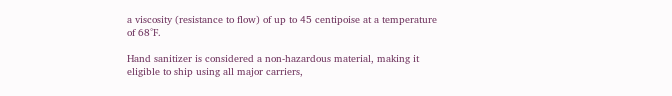a viscosity (resistance to flow) of up to 45 centipoise at a temperature of 68°F.

Hand sanitizer is considered a non-hazardous material, making it eligible to ship using all major carriers,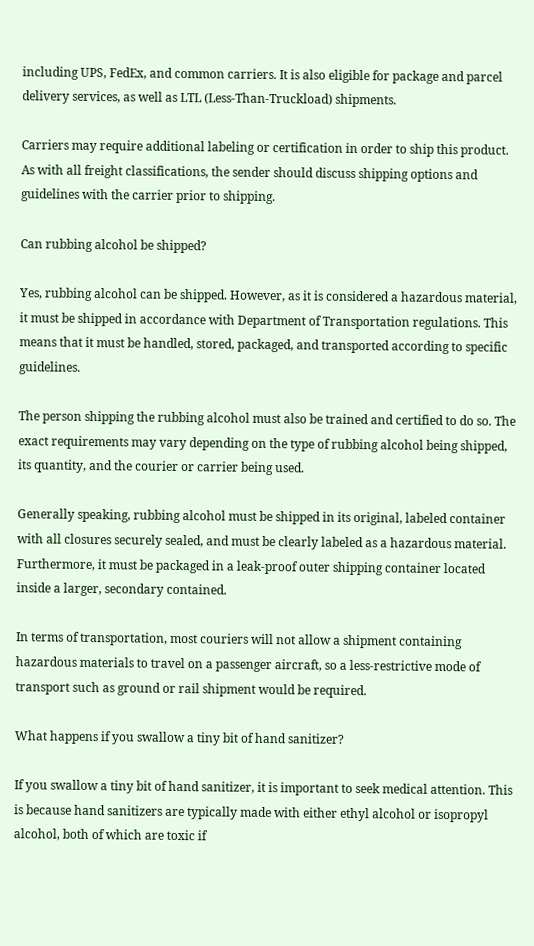including UPS, FedEx, and common carriers. It is also eligible for package and parcel delivery services, as well as LTL (Less-Than-Truckload) shipments.

Carriers may require additional labeling or certification in order to ship this product. As with all freight classifications, the sender should discuss shipping options and guidelines with the carrier prior to shipping.

Can rubbing alcohol be shipped?

Yes, rubbing alcohol can be shipped. However, as it is considered a hazardous material, it must be shipped in accordance with Department of Transportation regulations. This means that it must be handled, stored, packaged, and transported according to specific guidelines.

The person shipping the rubbing alcohol must also be trained and certified to do so. The exact requirements may vary depending on the type of rubbing alcohol being shipped, its quantity, and the courier or carrier being used.

Generally speaking, rubbing alcohol must be shipped in its original, labeled container with all closures securely sealed, and must be clearly labeled as a hazardous material. Furthermore, it must be packaged in a leak-proof outer shipping container located inside a larger, secondary contained.

In terms of transportation, most couriers will not allow a shipment containing hazardous materials to travel on a passenger aircraft, so a less-restrictive mode of transport such as ground or rail shipment would be required.

What happens if you swallow a tiny bit of hand sanitizer?

If you swallow a tiny bit of hand sanitizer, it is important to seek medical attention. This is because hand sanitizers are typically made with either ethyl alcohol or isopropyl alcohol, both of which are toxic if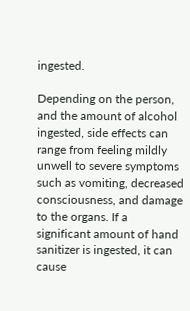ingested.

Depending on the person, and the amount of alcohol ingested, side effects can range from feeling mildly unwell to severe symptoms such as vomiting, decreased consciousness, and damage to the organs. If a significant amount of hand sanitizer is ingested, it can cause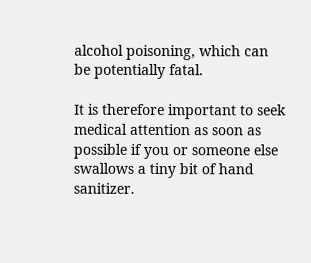alcohol poisoning, which can be potentially fatal.

It is therefore important to seek medical attention as soon as possible if you or someone else swallows a tiny bit of hand sanitizer.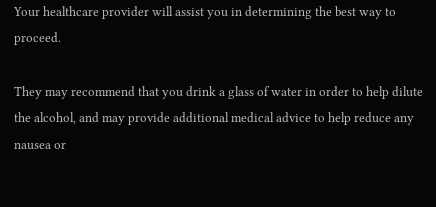Your healthcare provider will assist you in determining the best way to proceed.

They may recommend that you drink a glass of water in order to help dilute the alcohol, and may provide additional medical advice to help reduce any nausea or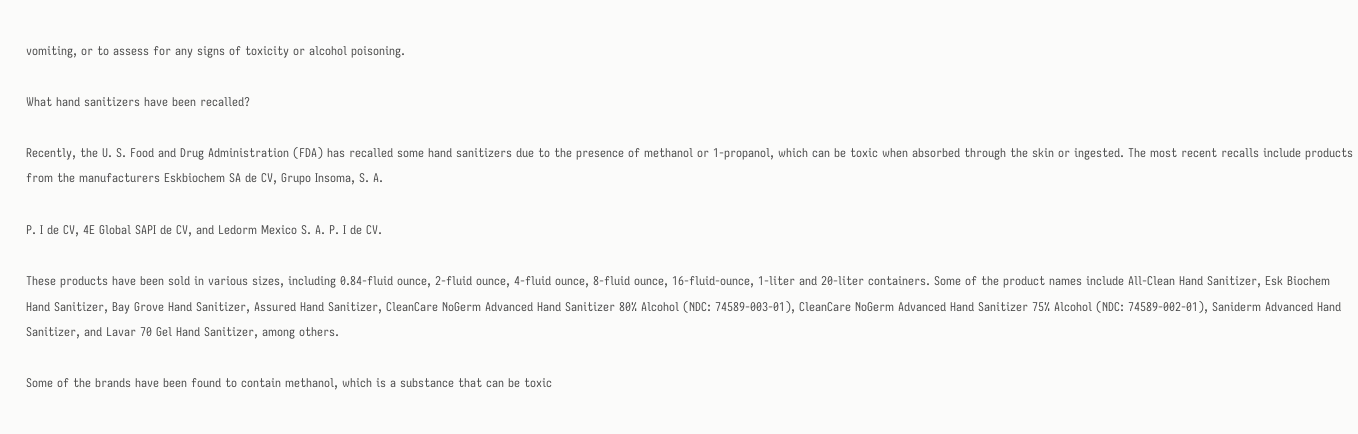vomiting, or to assess for any signs of toxicity or alcohol poisoning.

What hand sanitizers have been recalled?

Recently, the U. S. Food and Drug Administration (FDA) has recalled some hand sanitizers due to the presence of methanol or 1-propanol, which can be toxic when absorbed through the skin or ingested. The most recent recalls include products from the manufacturers Eskbiochem SA de CV, Grupo Insoma, S. A.

P. I de CV, 4E Global SAPI de CV, and Ledorm Mexico S. A. P. I de CV.

These products have been sold in various sizes, including 0.84-fluid ounce, 2-fluid ounce, 4-fluid ounce, 8-fluid ounce, 16-fluid-ounce, 1-liter and 20-liter containers. Some of the product names include All-Clean Hand Sanitizer, Esk Biochem Hand Sanitizer, Bay Grove Hand Sanitizer, Assured Hand Sanitizer, CleanCare NoGerm Advanced Hand Sanitizer 80% Alcohol (NDC: 74589-003-01), CleanCare NoGerm Advanced Hand Sanitizer 75% Alcohol (NDC: 74589-002-01), Saniderm Advanced Hand Sanitizer, and Lavar 70 Gel Hand Sanitizer, among others.

Some of the brands have been found to contain methanol, which is a substance that can be toxic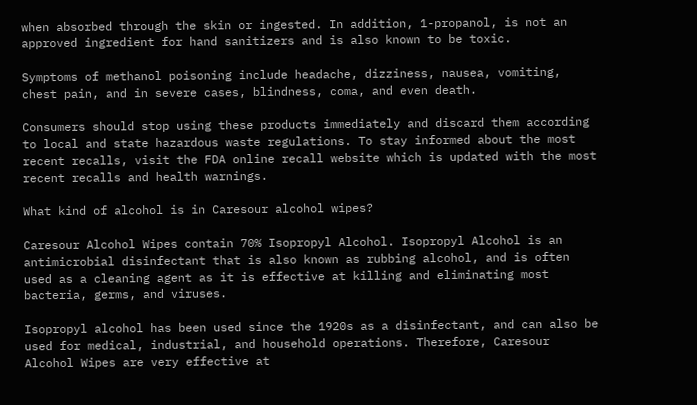when absorbed through the skin or ingested. In addition, 1-propanol, is not an approved ingredient for hand sanitizers and is also known to be toxic.

Symptoms of methanol poisoning include headache, dizziness, nausea, vomiting, chest pain, and in severe cases, blindness, coma, and even death.

Consumers should stop using these products immediately and discard them according to local and state hazardous waste regulations. To stay informed about the most recent recalls, visit the FDA online recall website which is updated with the most recent recalls and health warnings.

What kind of alcohol is in Caresour alcohol wipes?

Caresour Alcohol Wipes contain 70% Isopropyl Alcohol. Isopropyl Alcohol is an antimicrobial disinfectant that is also known as rubbing alcohol, and is often used as a cleaning agent as it is effective at killing and eliminating most bacteria, germs, and viruses.

Isopropyl alcohol has been used since the 1920s as a disinfectant, and can also be used for medical, industrial, and household operations. Therefore, Caresour Alcohol Wipes are very effective at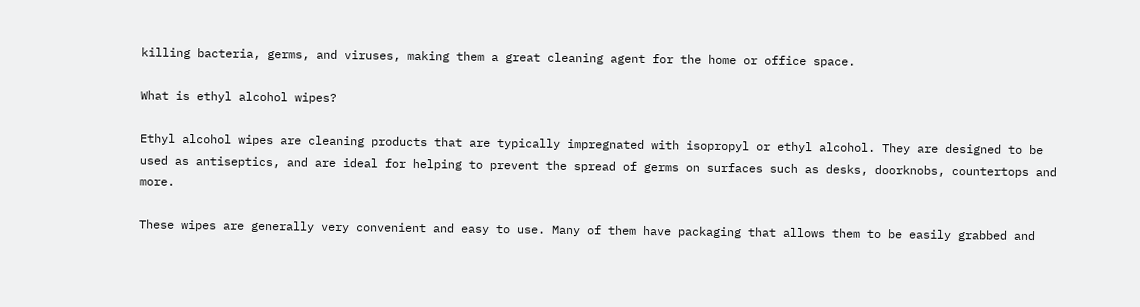killing bacteria, germs, and viruses, making them a great cleaning agent for the home or office space.

What is ethyl alcohol wipes?

Ethyl alcohol wipes are cleaning products that are typically impregnated with isopropyl or ethyl alcohol. They are designed to be used as antiseptics, and are ideal for helping to prevent the spread of germs on surfaces such as desks, doorknobs, countertops and more.

These wipes are generally very convenient and easy to use. Many of them have packaging that allows them to be easily grabbed and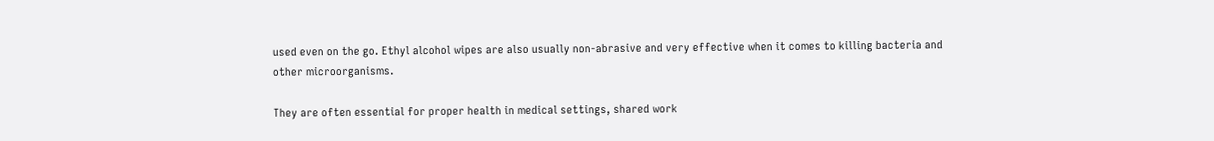used even on the go. Ethyl alcohol wipes are also usually non-abrasive and very effective when it comes to killing bacteria and other microorganisms.

They are often essential for proper health in medical settings, shared work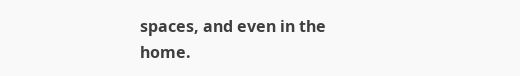spaces, and even in the home.